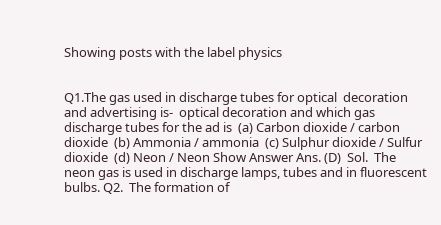Showing posts with the label physics


Q1.The gas used in discharge tubes for optical  decoration and advertising is-  optical decoration and which gas discharge tubes for the ad is  (a) Carbon dioxide / carbon dioxide  (b) Ammonia / ammonia  (c) Sulphur dioxide / Sulfur dioxide  (d) Neon / Neon Show Answer Ans. (D)  Sol.  The neon gas is used in discharge lamps, tubes and in fluorescent bulbs. Q2.  The formation of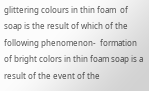glittering colours in thin foam  of soap is the result of which of the following phenomenon-  formation of bright colors in thin foam soap is a result of the event of the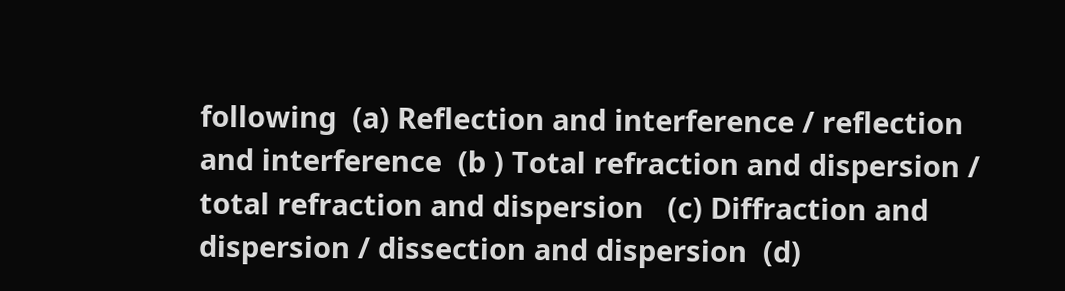following  (a) Reflection and interference / reflection and interference  (b ) Total refraction and dispersion / total refraction and dispersion   (c) Diffraction and dispersion / dissection and dispersion  (d)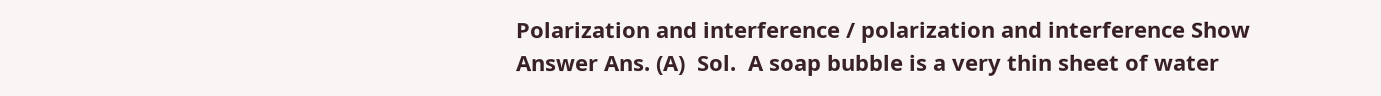Polarization and interference / polarization and interference Show Answer Ans. (A)  Sol.  A soap bubble is a very thin sheet of water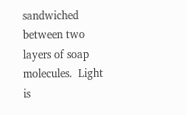sandwiched between two layers of soap molecules.  Light is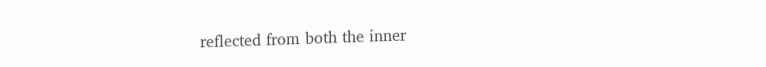reflected from both the inner